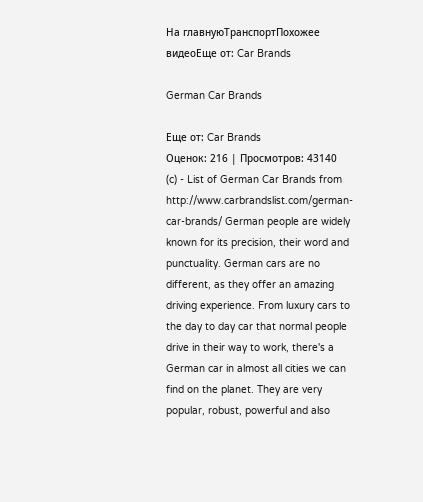На главнуюТранспортПохожее видеоЕще от: Car Brands

German Car Brands

Еще от: Car Brands
Оценок: 216 | Просмотров: 43140
(c) - List of German Car Brands from http://www.carbrandslist.com/german-car-brands/ German people are widely known for its precision, their word and punctuality. German cars are no different, as they offer an amazing driving experience. From luxury cars to the day to day car that normal people drive in their way to work, there's a German car in almost all cities we can find on the planet. They are very popular, robust, powerful and also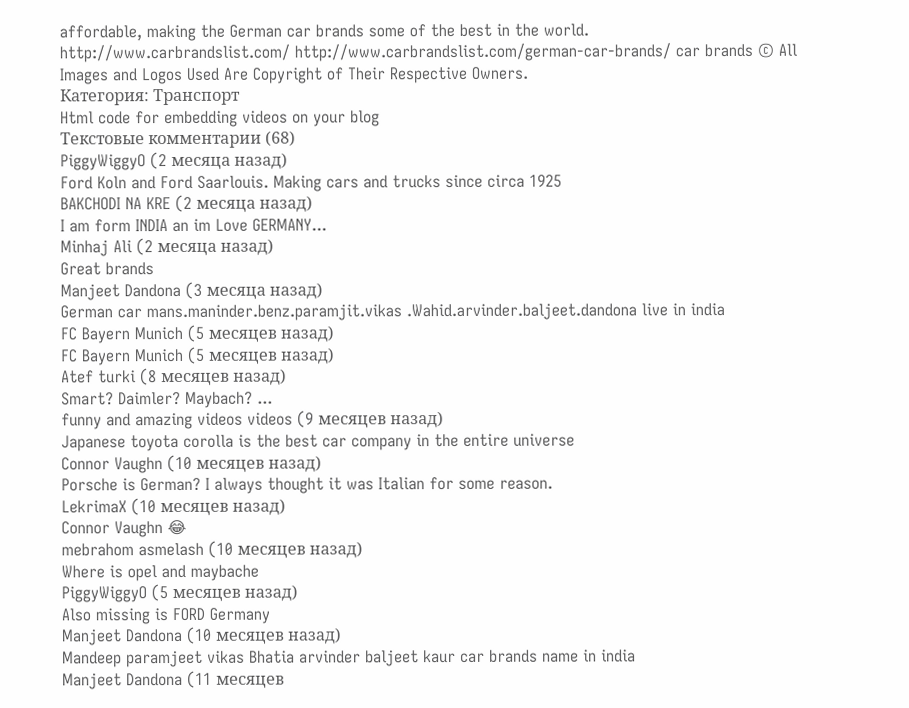affordable, making the German car brands some of the best in the world. http://www.carbrandslist.com/ http://www.carbrandslist.com/german-car-brands/ car brands © All Images and Logos Used Are Copyright of Their Respective Owners.
Категория: Транспорт
Html code for embedding videos on your blog
Текстовые комментарии (68)
PiggyWiggyO (2 месяца назад)
Ford Koln and Ford Saarlouis. Making cars and trucks since circa 1925
BAKCHODI NA KRE (2 месяца назад)
I am form INDIA an im Love GERMANY...
Minhaj Ali (2 месяца назад)
Great brands
Manjeet Dandona (3 месяца назад)
German car mans.maninder.benz.paramjit.vikas .Wahid.arvinder.baljeet.dandona live in india
FC Bayern Munich (5 месяцев назад)
FC Bayern Munich (5 месяцев назад)
Atef turki (8 месяцев назад)
Smart? Daimler? Maybach? ...
funny and amazing videos videos (9 месяцев назад)
Japanese toyota corolla is the best car company in the entire universe
Connor Vaughn (10 месяцев назад)
Porsche is German? I always thought it was Italian for some reason.
LekrimaX (10 месяцев назад)
Connor Vaughn 😂
mebrahom asmelash (10 месяцев назад)
Where is opel and maybache
PiggyWiggyO (5 месяцев назад)
Also missing is FORD Germany
Manjeet Dandona (10 месяцев назад)
Mandeep paramjeet vikas Bhatia arvinder baljeet kaur car brands name in india
Manjeet Dandona (11 месяцев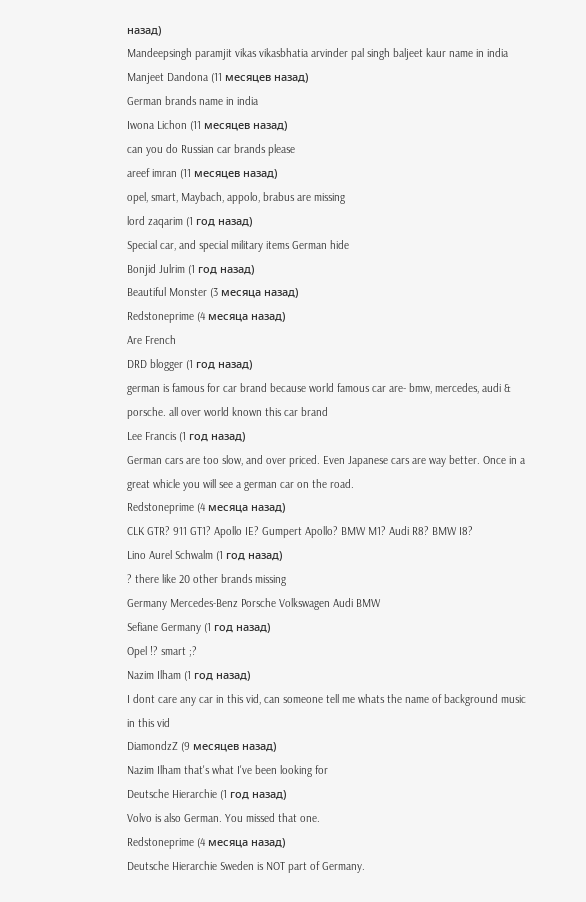назад)
Mandeepsingh paramjit vikas vikasbhatia arvinder pal singh baljeet kaur name in india
Manjeet Dandona (11 месяцев назад)
German brands name in india
Iwona Lichon (11 месяцев назад)
can you do Russian car brands please
areef imran (11 месяцев назад)
opel, smart, Maybach, appolo, brabus are missing
lord zaqarim (1 год назад)
Special car, and special military items German hide
Bonjid Julrim (1 год назад)
Beautiful Monster (3 месяца назад)
Redstoneprime (4 месяца назад)
Are French
DRD blogger (1 год назад)
german is famous for car brand because world famous car are- bmw, mercedes, audi & porsche. all over world known this car brand
Lee Francis (1 год назад)
German cars are too slow, and over priced. Even Japanese cars are way better. Once in a great whicle you will see a german car on the road.
Redstoneprime (4 месяца назад)
CLK GTR? 911 GT1? Apollo IE? Gumpert Apollo? BMW M1? Audi R8? BMW I8?
Lino Aurel Schwalm (1 год назад)
? there like 20 other brands missing
Germany Mercedes-Benz Porsche Volkswagen Audi BMW
Sefiane Germany (1 год назад)
Opel !? smart ;?
Nazim Ilham (1 год назад)
I dont care any car in this vid, can someone tell me whats the name of background music in this vid
DiamondzZ (9 месяцев назад)
Nazim Ilham that's what I've been looking for
Deutsche Hierarchie (1 год назад)
Volvo is also German. You missed that one.
Redstoneprime (4 месяца назад)
Deutsche Hierarchie Sweden is NOT part of Germany.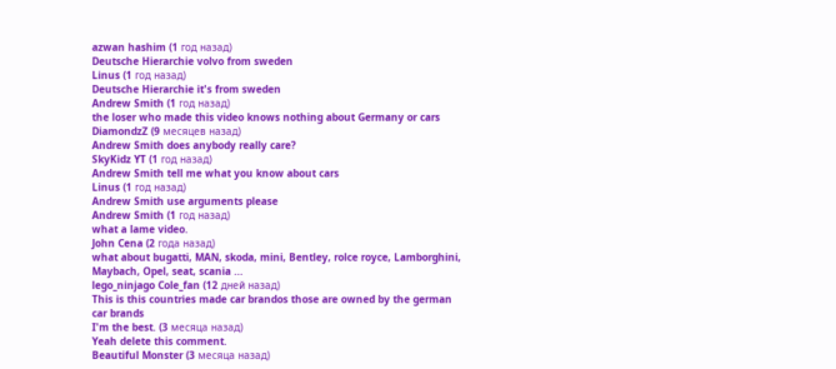azwan hashim (1 год назад)
Deutsche Hierarchie volvo from sweden
Linus (1 год назад)
Deutsche Hierarchie it's from sweden
Andrew Smith (1 год назад)
the loser who made this video knows nothing about Germany or cars
DiamondzZ (9 месяцев назад)
Andrew Smith does anybody really care?
SkyKidz YT (1 год назад)
Andrew Smith tell me what you know about cars
Linus (1 год назад)
Andrew Smith use arguments please
Andrew Smith (1 год назад)
what a lame video.
John Cena (2 года назад)
what about bugatti, MAN, skoda, mini, Bentley, rolce royce, Lamborghini, Maybach, Opel, seat, scania ...
lego_ninjago Cole_fan (12 дней назад)
This is this countries made car brandos those are owned by the german car brands
I'm the best. (3 месяца назад)
Yeah delete this comment.
Beautiful Monster (3 месяца назад)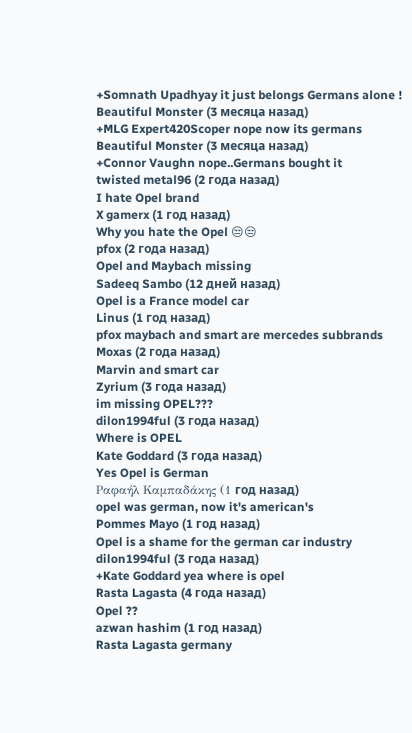+Somnath Upadhyay it just belongs Germans alone !
Beautiful Monster (3 месяца назад)
+MLG Expert420Scoper nope now its germans
Beautiful Monster (3 месяца назад)
+Connor Vaughn nope..Germans bought it
twisted metal96 (2 года назад)
I hate Opel brand
X gamerx (1 год назад)
Why you hate the Opel 😒😒
pfox (2 года назад)
Opel and Maybach missing
Sadeeq Sambo (12 дней назад)
Opel is a France model car
Linus (1 год назад)
pfox maybach and smart are mercedes subbrands
Moxas (2 года назад)
Marvin and smart car
Zyrium (3 года назад)
im missing OPEL???
dilon1994ful (3 года назад)
Where is OPEL
Kate Goddard (3 года назад)
Yes Opel is German
Ραφαήλ Καμπαδάκης (1 год назад)
opel was german, now it's american's
Pommes Mayo (1 год назад)
Opel is a shame for the german car industry
dilon1994ful (3 года назад)
+Kate Goddard yea where is opel
Rasta Lagasta (4 года назад)
Opel ??
azwan hashim (1 год назад)
Rasta Lagasta germany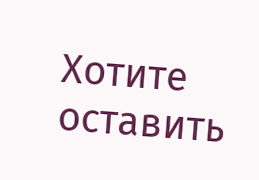Хотите оставить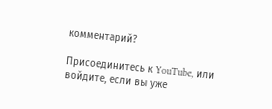комментарий?

Присоединитесь к YouTube, или войдите, если вы уже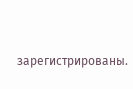зарегистрированы.